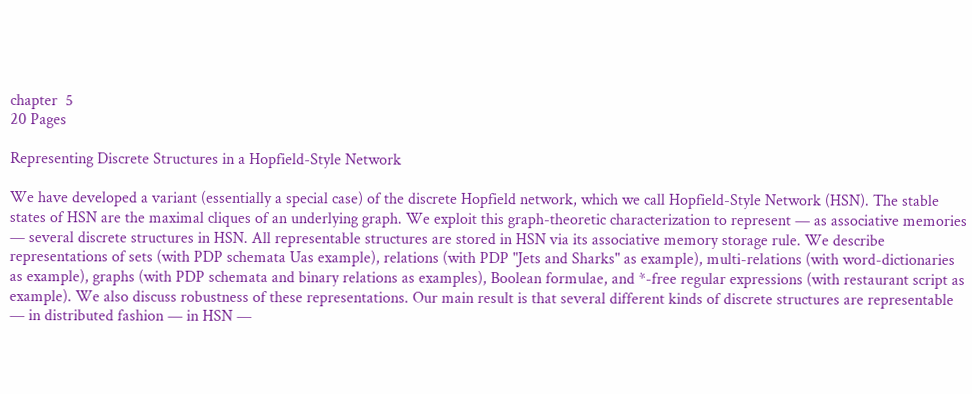chapter  5
20 Pages

Representing Discrete Structures in a Hopfield-Style Network

We have developed a variant (essentially a special case) of the discrete Hopfield network, which we call Hopfield-Style Network (HSN). The stable states of HSN are the maximal cliques of an underlying graph. We exploit this graph-theoretic characterization to represent — as associative memories — several discrete structures in HSN. All representable structures are stored in HSN via its associative memory storage rule. We describe representations of sets (with PDP schemata Uas example), relations (with PDP "Jets and Sharks" as example), multi-relations (with word-dictionaries as example), graphs (with PDP schemata and binary relations as examples), Boolean formulae, and *-free regular expressions (with restaurant script as example). We also discuss robustness of these representations. Our main result is that several different kinds of discrete structures are representable — in distributed fashion — in HSN —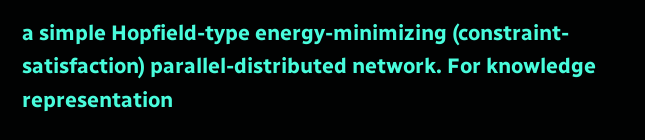a simple Hopfield-type energy-minimizing (constraint-satisfaction) parallel-distributed network. For knowledge representation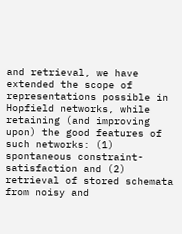and retrieval, we have extended the scope of representations possible in Hopfield networks, while retaining (and improving upon) the good features of such networks: (1) spontaneous constraint-satisfaction and (2) retrieval of stored schemata from noisy and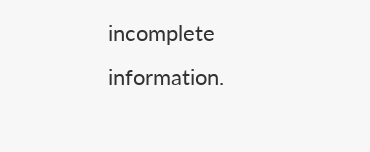incomplete information.